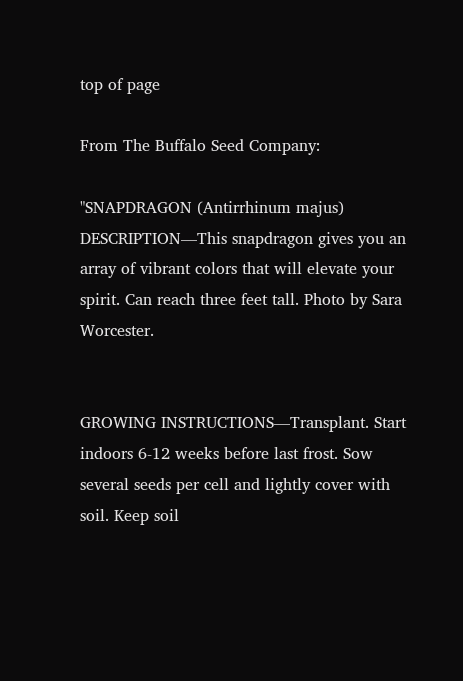top of page

From The Buffalo Seed Company:

"SNAPDRAGON (Antirrhinum majus) DESCRIPTION—This snapdragon gives you an array of vibrant colors that will elevate your spirit. Can reach three feet tall. Photo by Sara Worcester.


GROWING INSTRUCTIONS—Transplant. Start indoors 6-12 weeks before last frost. Sow several seeds per cell and lightly cover with soil. Keep soil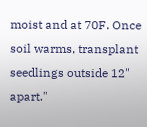moist and at 70F. Once soil warms, transplant seedlings outside 12" apart."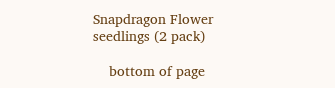Snapdragon Flower seedlings (2 pack)

    bottom of page